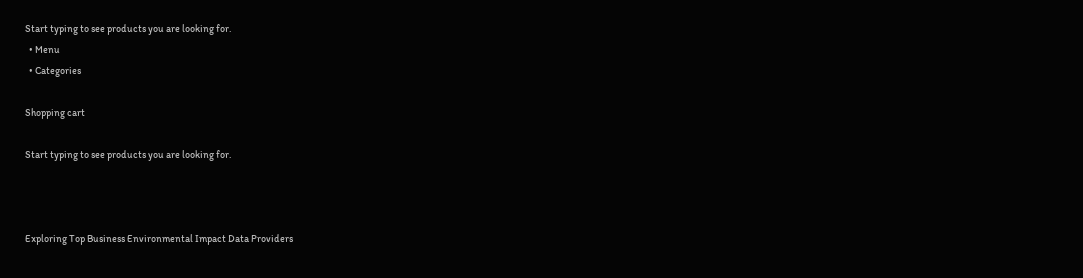Start typing to see products you are looking for.
  • Menu
  • Categories

Shopping cart

Start typing to see products you are looking for.



Exploring Top Business Environmental Impact Data Providers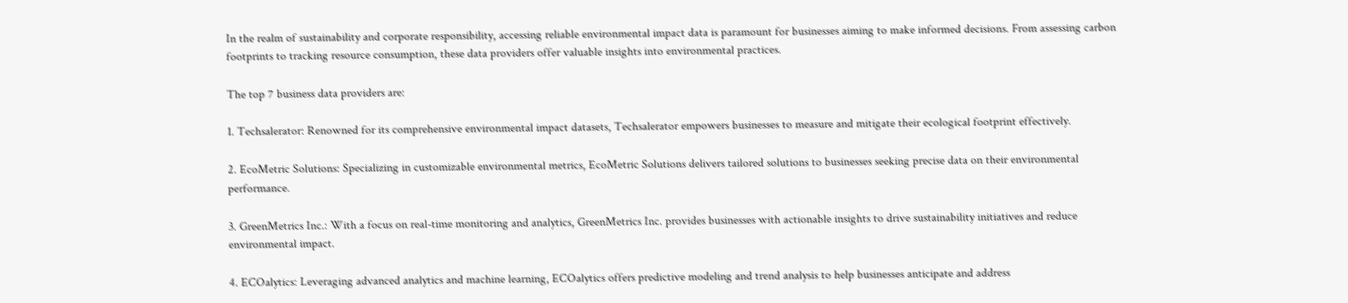In the realm of sustainability and corporate responsibility, accessing reliable environmental impact data is paramount for businesses aiming to make informed decisions. From assessing carbon footprints to tracking resource consumption, these data providers offer valuable insights into environmental practices.

The top 7 business data providers are:

1. Techsalerator: Renowned for its comprehensive environmental impact datasets, Techsalerator empowers businesses to measure and mitigate their ecological footprint effectively.

2. EcoMetric Solutions: Specializing in customizable environmental metrics, EcoMetric Solutions delivers tailored solutions to businesses seeking precise data on their environmental performance.

3. GreenMetrics Inc.: With a focus on real-time monitoring and analytics, GreenMetrics Inc. provides businesses with actionable insights to drive sustainability initiatives and reduce environmental impact.

4. ECOalytics: Leveraging advanced analytics and machine learning, ECOalytics offers predictive modeling and trend analysis to help businesses anticipate and address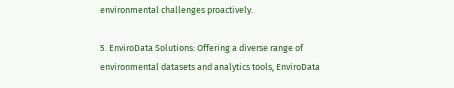environmental challenges proactively.

5. EnviroData Solutions: Offering a diverse range of environmental datasets and analytics tools, EnviroData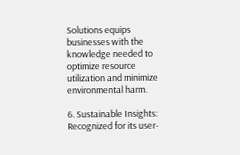Solutions equips businesses with the knowledge needed to optimize resource utilization and minimize environmental harm.

6. Sustainable Insights: Recognized for its user-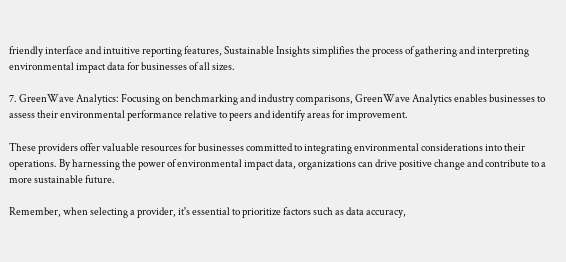friendly interface and intuitive reporting features, Sustainable Insights simplifies the process of gathering and interpreting environmental impact data for businesses of all sizes.

7. GreenWave Analytics: Focusing on benchmarking and industry comparisons, GreenWave Analytics enables businesses to assess their environmental performance relative to peers and identify areas for improvement.

These providers offer valuable resources for businesses committed to integrating environmental considerations into their operations. By harnessing the power of environmental impact data, organizations can drive positive change and contribute to a more sustainable future.

Remember, when selecting a provider, it's essential to prioritize factors such as data accuracy,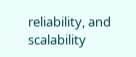reliability, and scalability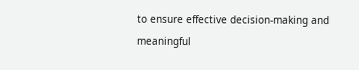to ensure effective decision-making and meaningful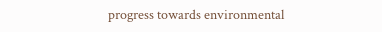progress towards environmental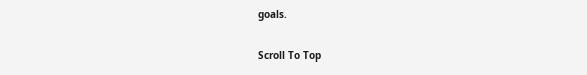goals.

Scroll To Top